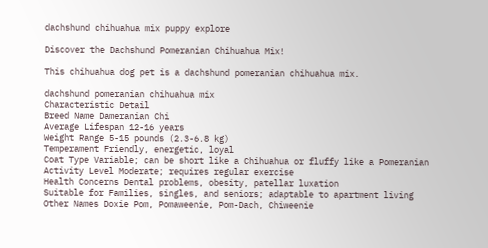dachshund chihuahua mix puppy explore

Discover the Dachshund Pomeranian Chihuahua Mix!

This chihuahua dog pet is a dachshund pomeranian chihuahua mix.

dachshund pomeranian chihuahua mix
Characteristic Detail
Breed Name Dameranian Chi
Average Lifespan 12-16 years
Weight Range 5-15 pounds (2.3-6.8 kg)
Temperament Friendly, energetic, loyal
Coat Type Variable; can be short like a Chihuahua or fluffy like a Pomeranian
Activity Level Moderate; requires regular exercise
Health Concerns Dental problems, obesity, patellar luxation
Suitable for Families, singles, and seniors; adaptable to apartment living
Other Names Doxie Pom, Pomaweenie, Pom-Dach, Chiweenie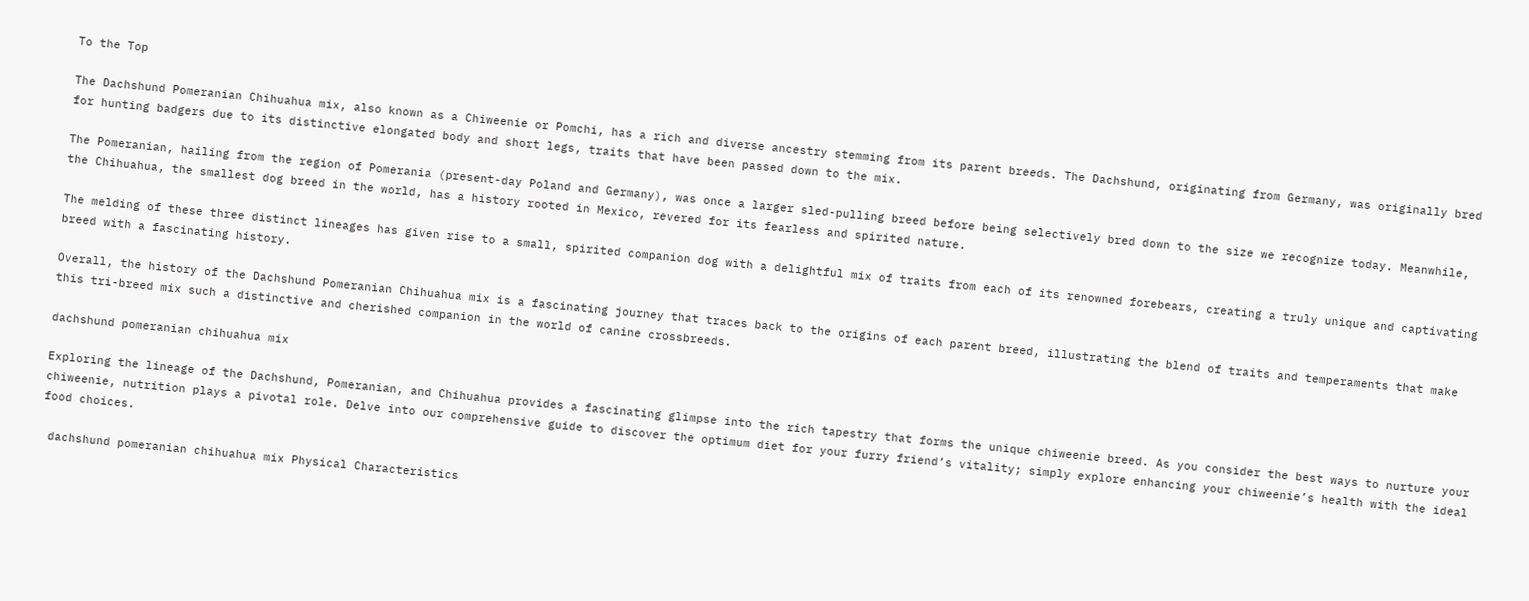To the Top

The Dachshund Pomeranian Chihuahua mix, also known as a Chiweenie or Pomchi, has a rich and diverse ancestry stemming from its parent breeds. The Dachshund, originating from Germany, was originally bred for hunting badgers due to its distinctive elongated body and short legs, traits that have been passed down to the mix.

The Pomeranian, hailing from the region of Pomerania (present-day Poland and Germany), was once a larger sled-pulling breed before being selectively bred down to the size we recognize today. Meanwhile, the Chihuahua, the smallest dog breed in the world, has a history rooted in Mexico, revered for its fearless and spirited nature.

The melding of these three distinct lineages has given rise to a small, spirited companion dog with a delightful mix of traits from each of its renowned forebears, creating a truly unique and captivating breed with a fascinating history.

Overall, the history of the Dachshund Pomeranian Chihuahua mix is a fascinating journey that traces back to the origins of each parent breed, illustrating the blend of traits and temperaments that make this tri-breed mix such a distinctive and cherished companion in the world of canine crossbreeds.

dachshund pomeranian chihuahua mix

Exploring the lineage of the Dachshund, Pomeranian, and Chihuahua provides a fascinating glimpse into the rich tapestry that forms the unique chiweenie breed. As you consider the best ways to nurture your chiweenie, nutrition plays a pivotal role. Delve into our comprehensive guide to discover the optimum diet for your furry friend’s vitality; simply explore enhancing your chiweenie’s health with the ideal food choices.

 dachshund pomeranian chihuahua mix Physical Characteristics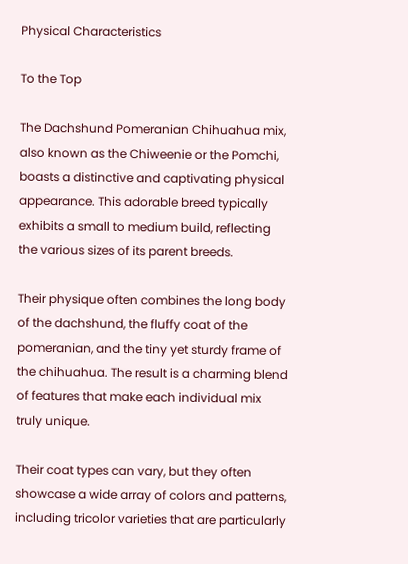Physical Characteristics

To the Top

The Dachshund Pomeranian Chihuahua mix, also known as the Chiweenie or the Pomchi, boasts a distinctive and captivating physical appearance. This adorable breed typically exhibits a small to medium build, reflecting the various sizes of its parent breeds.

Their physique often combines the long body of the dachshund, the fluffy coat of the pomeranian, and the tiny yet sturdy frame of the chihuahua. The result is a charming blend of features that make each individual mix truly unique.

Their coat types can vary, but they often showcase a wide array of colors and patterns, including tricolor varieties that are particularly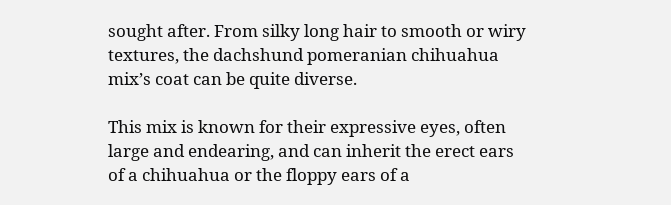sought after. From silky long hair to smooth or wiry textures, the dachshund pomeranian chihuahua mix’s coat can be quite diverse.

This mix is known for their expressive eyes, often large and endearing, and can inherit the erect ears of a chihuahua or the floppy ears of a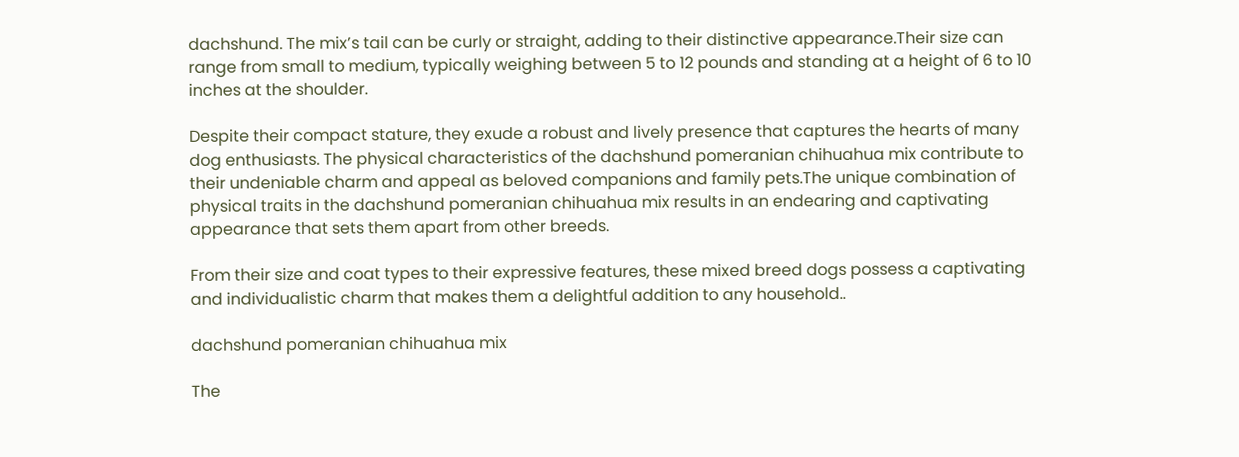dachshund. The mix’s tail can be curly or straight, adding to their distinctive appearance.Their size can range from small to medium, typically weighing between 5 to 12 pounds and standing at a height of 6 to 10 inches at the shoulder.

Despite their compact stature, they exude a robust and lively presence that captures the hearts of many dog enthusiasts. The physical characteristics of the dachshund pomeranian chihuahua mix contribute to their undeniable charm and appeal as beloved companions and family pets.The unique combination of physical traits in the dachshund pomeranian chihuahua mix results in an endearing and captivating appearance that sets them apart from other breeds.

From their size and coat types to their expressive features, these mixed breed dogs possess a captivating and individualistic charm that makes them a delightful addition to any household..

dachshund pomeranian chihuahua mix

The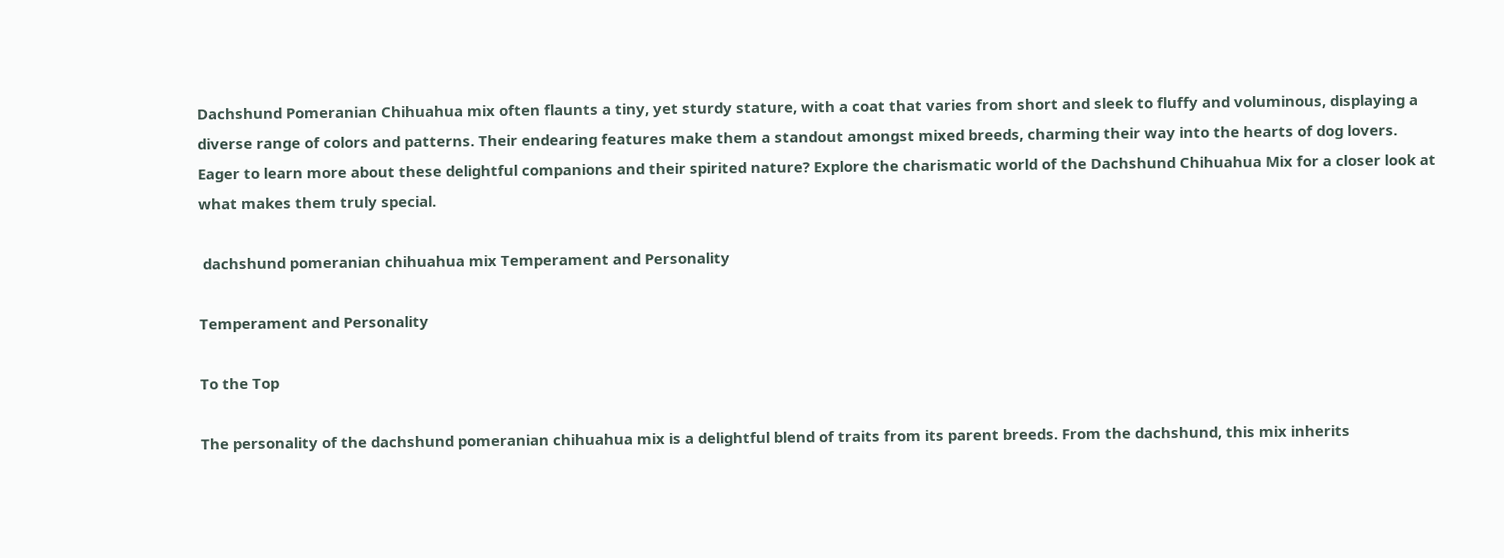Dachshund Pomeranian Chihuahua mix often flaunts a tiny, yet sturdy stature, with a coat that varies from short and sleek to fluffy and voluminous, displaying a diverse range of colors and patterns. Their endearing features make them a standout amongst mixed breeds, charming their way into the hearts of dog lovers. Eager to learn more about these delightful companions and their spirited nature? Explore the charismatic world of the Dachshund Chihuahua Mix for a closer look at what makes them truly special.

 dachshund pomeranian chihuahua mix Temperament and Personality

Temperament and Personality

To the Top

The personality of the dachshund pomeranian chihuahua mix is a delightful blend of traits from its parent breeds. From the dachshund, this mix inherits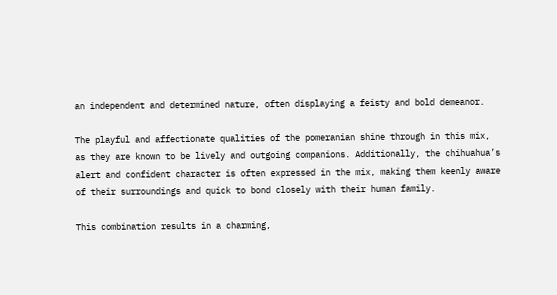an independent and determined nature, often displaying a feisty and bold demeanor.

The playful and affectionate qualities of the pomeranian shine through in this mix, as they are known to be lively and outgoing companions. Additionally, the chihuahua’s alert and confident character is often expressed in the mix, making them keenly aware of their surroundings and quick to bond closely with their human family.

This combination results in a charming,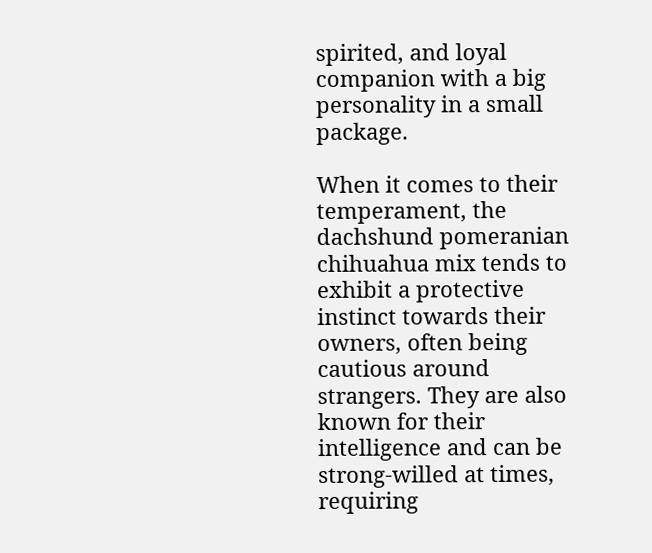spirited, and loyal companion with a big personality in a small package.

When it comes to their temperament, the dachshund pomeranian chihuahua mix tends to exhibit a protective instinct towards their owners, often being cautious around strangers. They are also known for their intelligence and can be strong-willed at times, requiring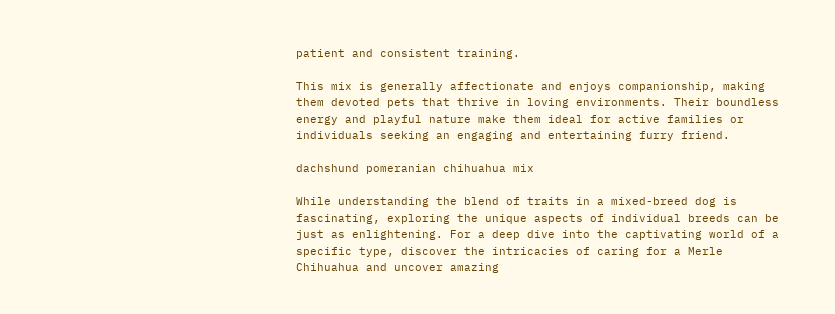patient and consistent training.

This mix is generally affectionate and enjoys companionship, making them devoted pets that thrive in loving environments. Their boundless energy and playful nature make them ideal for active families or individuals seeking an engaging and entertaining furry friend.

dachshund pomeranian chihuahua mix

While understanding the blend of traits in a mixed-breed dog is fascinating, exploring the unique aspects of individual breeds can be just as enlightening. For a deep dive into the captivating world of a specific type, discover the intricacies of caring for a Merle Chihuahua and uncover amazing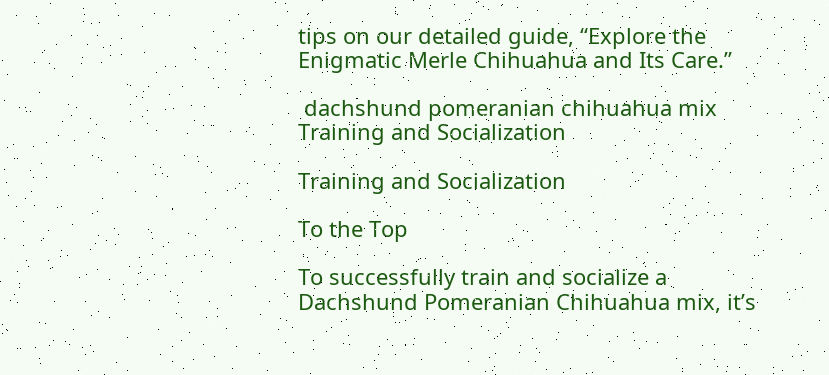tips on our detailed guide, “Explore the Enigmatic Merle Chihuahua and Its Care.”

 dachshund pomeranian chihuahua mix Training and Socialization

Training and Socialization

To the Top

To successfully train and socialize a Dachshund Pomeranian Chihuahua mix, it’s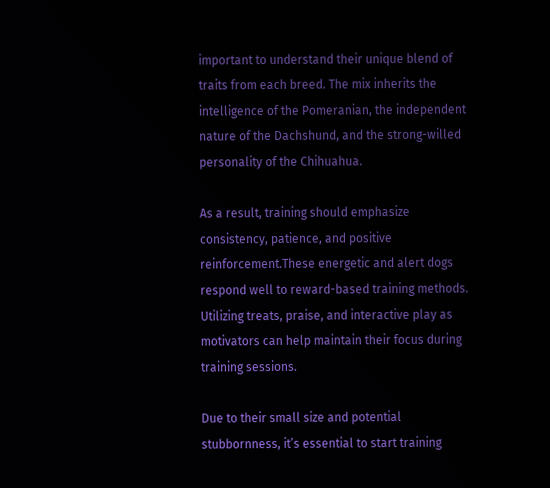important to understand their unique blend of traits from each breed. The mix inherits the intelligence of the Pomeranian, the independent nature of the Dachshund, and the strong-willed personality of the Chihuahua.

As a result, training should emphasize consistency, patience, and positive reinforcement.These energetic and alert dogs respond well to reward-based training methods. Utilizing treats, praise, and interactive play as motivators can help maintain their focus during training sessions.

Due to their small size and potential stubbornness, it’s essential to start training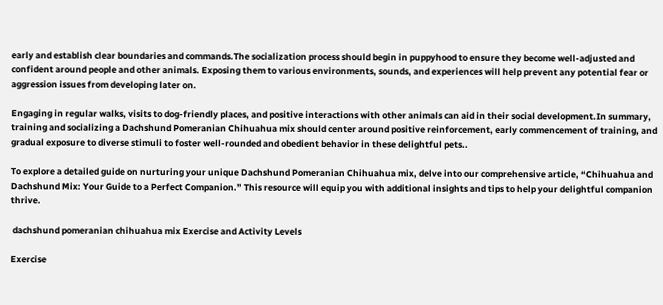early and establish clear boundaries and commands.The socialization process should begin in puppyhood to ensure they become well-adjusted and confident around people and other animals. Exposing them to various environments, sounds, and experiences will help prevent any potential fear or aggression issues from developing later on.

Engaging in regular walks, visits to dog-friendly places, and positive interactions with other animals can aid in their social development.In summary, training and socializing a Dachshund Pomeranian Chihuahua mix should center around positive reinforcement, early commencement of training, and gradual exposure to diverse stimuli to foster well-rounded and obedient behavior in these delightful pets..

To explore a detailed guide on nurturing your unique Dachshund Pomeranian Chihuahua mix, delve into our comprehensive article, “Chihuahua and Dachshund Mix: Your Guide to a Perfect Companion.” This resource will equip you with additional insights and tips to help your delightful companion thrive.

 dachshund pomeranian chihuahua mix Exercise and Activity Levels

Exercise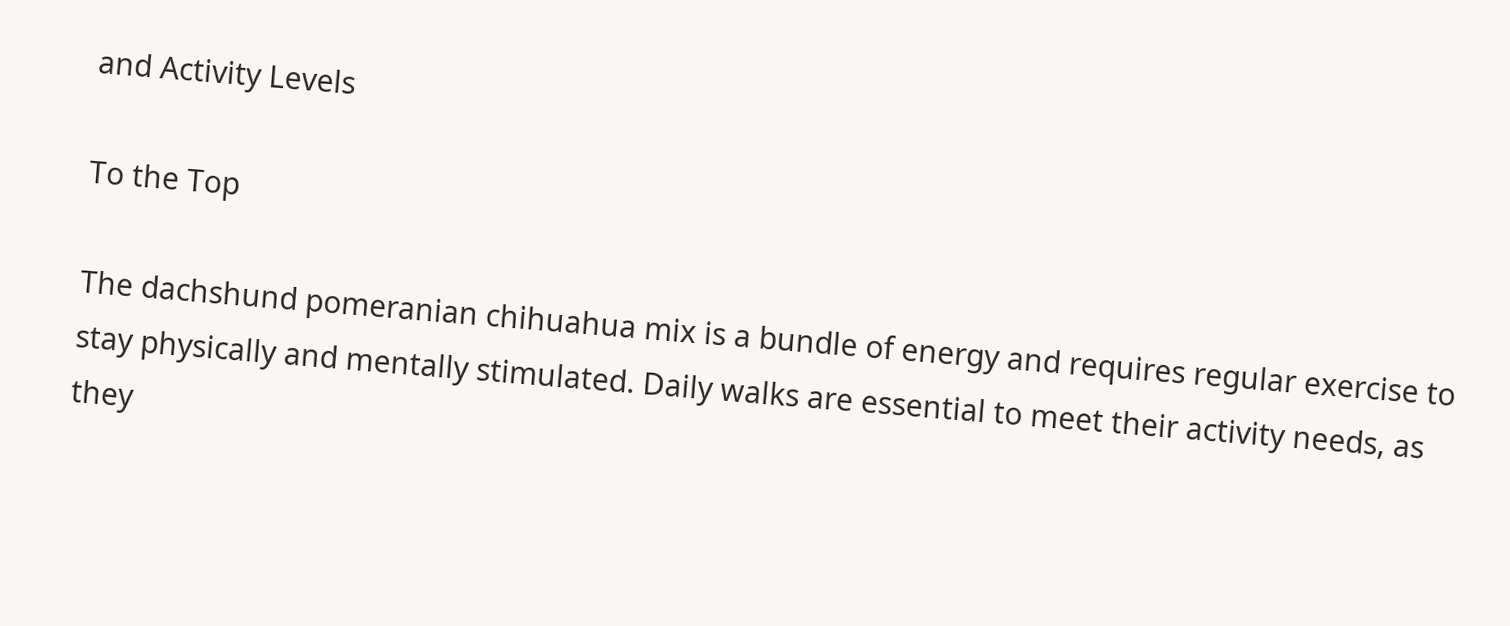and Activity Levels

To the Top

The dachshund pomeranian chihuahua mix is a bundle of energy and requires regular exercise to stay physically and mentally stimulated. Daily walks are essential to meet their activity needs, as they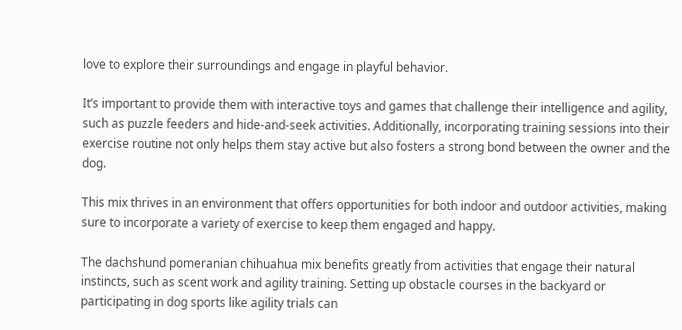love to explore their surroundings and engage in playful behavior.

It’s important to provide them with interactive toys and games that challenge their intelligence and agility, such as puzzle feeders and hide-and-seek activities. Additionally, incorporating training sessions into their exercise routine not only helps them stay active but also fosters a strong bond between the owner and the dog.

This mix thrives in an environment that offers opportunities for both indoor and outdoor activities, making sure to incorporate a variety of exercise to keep them engaged and happy.

The dachshund pomeranian chihuahua mix benefits greatly from activities that engage their natural instincts, such as scent work and agility training. Setting up obstacle courses in the backyard or participating in dog sports like agility trials can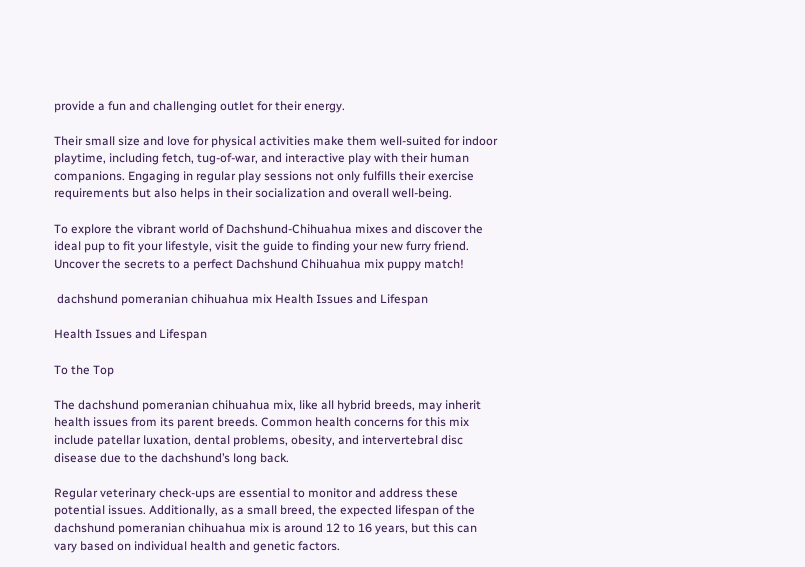provide a fun and challenging outlet for their energy.

Their small size and love for physical activities make them well-suited for indoor playtime, including fetch, tug-of-war, and interactive play with their human companions. Engaging in regular play sessions not only fulfills their exercise requirements but also helps in their socialization and overall well-being.

To explore the vibrant world of Dachshund-Chihuahua mixes and discover the ideal pup to fit your lifestyle, visit the guide to finding your new furry friend. Uncover the secrets to a perfect Dachshund Chihuahua mix puppy match!

 dachshund pomeranian chihuahua mix Health Issues and Lifespan

Health Issues and Lifespan

To the Top

The dachshund pomeranian chihuahua mix, like all hybrid breeds, may inherit health issues from its parent breeds. Common health concerns for this mix include patellar luxation, dental problems, obesity, and intervertebral disc disease due to the dachshund’s long back.

Regular veterinary check-ups are essential to monitor and address these potential issues. Additionally, as a small breed, the expected lifespan of the dachshund pomeranian chihuahua mix is around 12 to 16 years, but this can vary based on individual health and genetic factors.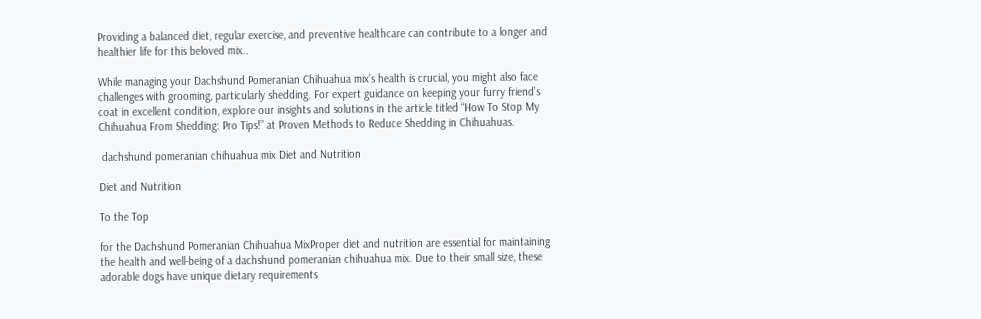Providing a balanced diet, regular exercise, and preventive healthcare can contribute to a longer and healthier life for this beloved mix..

While managing your Dachshund Pomeranian Chihuahua mix’s health is crucial, you might also face challenges with grooming, particularly shedding. For expert guidance on keeping your furry friend’s coat in excellent condition, explore our insights and solutions in the article titled “How To Stop My Chihuahua From Shedding: Pro Tips!” at Proven Methods to Reduce Shedding in Chihuahuas.

 dachshund pomeranian chihuahua mix Diet and Nutrition

Diet and Nutrition

To the Top

for the Dachshund Pomeranian Chihuahua MixProper diet and nutrition are essential for maintaining the health and well-being of a dachshund pomeranian chihuahua mix. Due to their small size, these adorable dogs have unique dietary requirements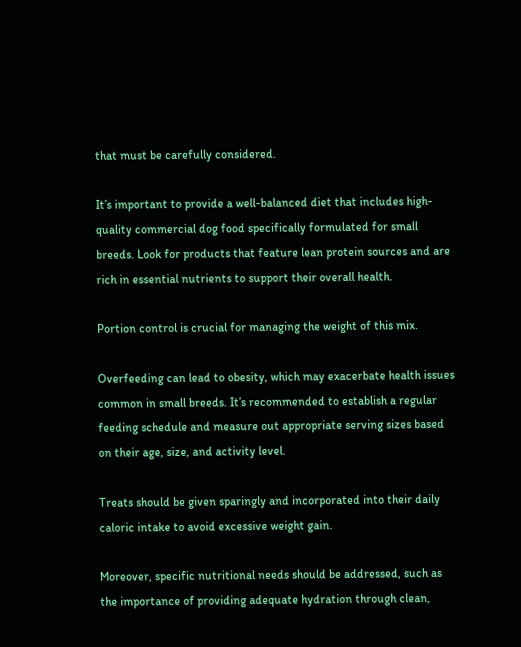that must be carefully considered.

It’s important to provide a well-balanced diet that includes high-quality commercial dog food specifically formulated for small breeds. Look for products that feature lean protein sources and are rich in essential nutrients to support their overall health.

Portion control is crucial for managing the weight of this mix.

Overfeeding can lead to obesity, which may exacerbate health issues common in small breeds. It’s recommended to establish a regular feeding schedule and measure out appropriate serving sizes based on their age, size, and activity level.

Treats should be given sparingly and incorporated into their daily caloric intake to avoid excessive weight gain.

Moreover, specific nutritional needs should be addressed, such as the importance of providing adequate hydration through clean,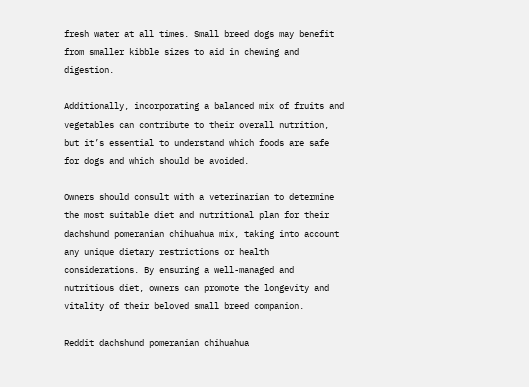fresh water at all times. Small breed dogs may benefit from smaller kibble sizes to aid in chewing and digestion.

Additionally, incorporating a balanced mix of fruits and vegetables can contribute to their overall nutrition, but it’s essential to understand which foods are safe for dogs and which should be avoided.

Owners should consult with a veterinarian to determine the most suitable diet and nutritional plan for their dachshund pomeranian chihuahua mix, taking into account any unique dietary restrictions or health considerations. By ensuring a well-managed and nutritious diet, owners can promote the longevity and vitality of their beloved small breed companion.

Reddit dachshund pomeranian chihuahua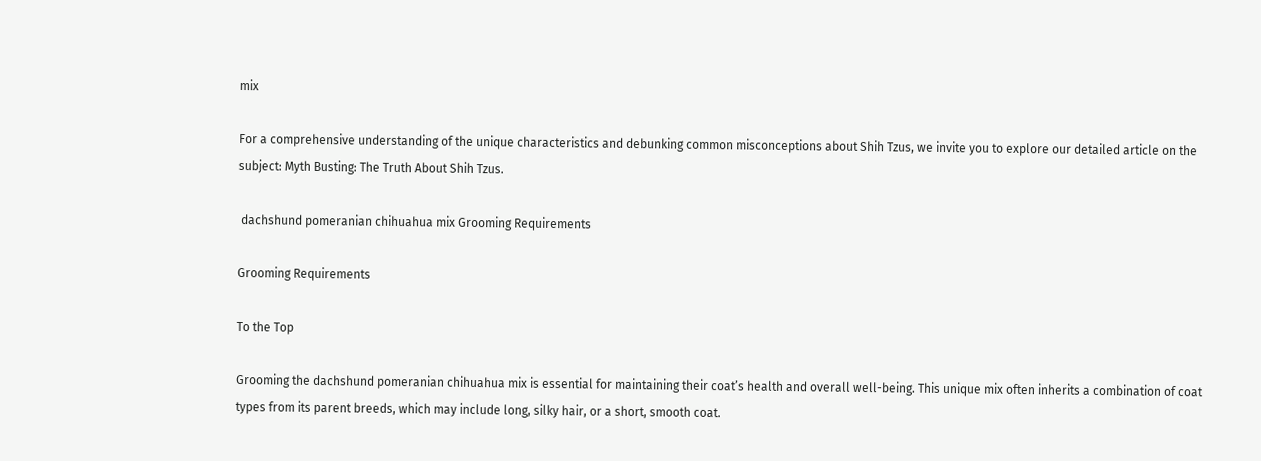mix

For a comprehensive understanding of the unique characteristics and debunking common misconceptions about Shih Tzus, we invite you to explore our detailed article on the subject: Myth Busting: The Truth About Shih Tzus.

 dachshund pomeranian chihuahua mix Grooming Requirements

Grooming Requirements

To the Top

Grooming the dachshund pomeranian chihuahua mix is essential for maintaining their coat’s health and overall well-being. This unique mix often inherits a combination of coat types from its parent breeds, which may include long, silky hair, or a short, smooth coat.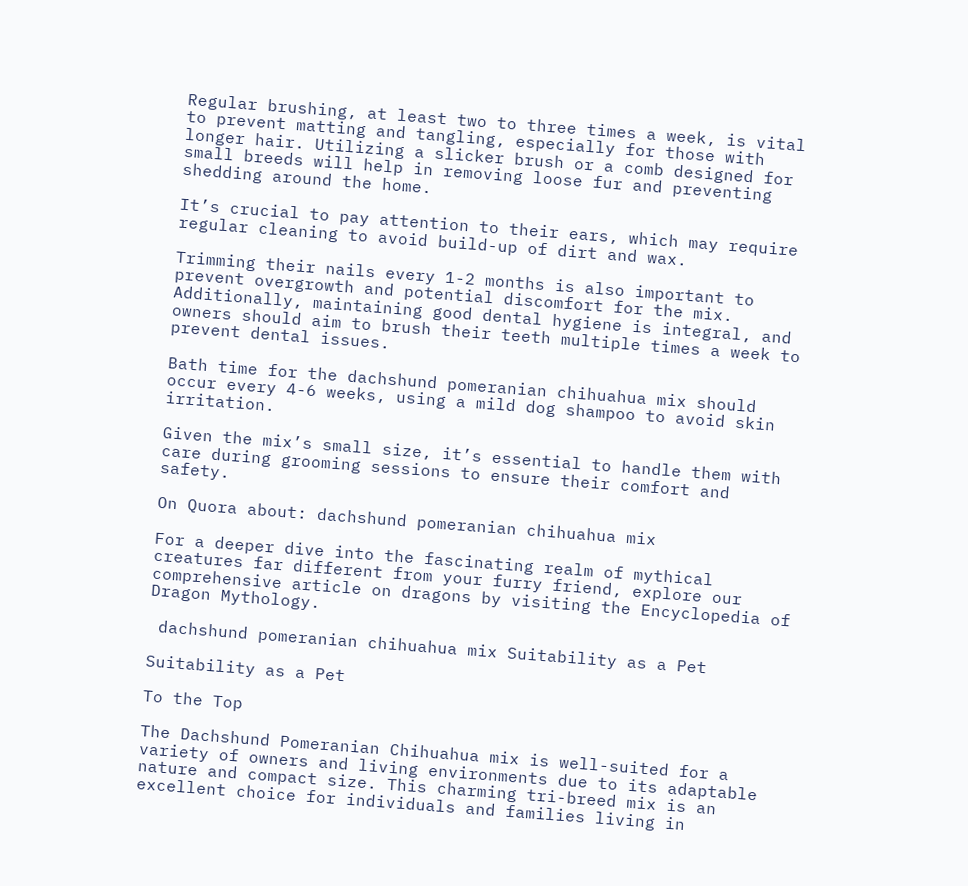Regular brushing, at least two to three times a week, is vital to prevent matting and tangling, especially for those with longer hair. Utilizing a slicker brush or a comb designed for small breeds will help in removing loose fur and preventing shedding around the home.

It’s crucial to pay attention to their ears, which may require regular cleaning to avoid build-up of dirt and wax.

Trimming their nails every 1-2 months is also important to prevent overgrowth and potential discomfort for the mix. Additionally, maintaining good dental hygiene is integral, and owners should aim to brush their teeth multiple times a week to prevent dental issues.

Bath time for the dachshund pomeranian chihuahua mix should occur every 4-6 weeks, using a mild dog shampoo to avoid skin irritation.

Given the mix’s small size, it’s essential to handle them with care during grooming sessions to ensure their comfort and safety.

On Quora about: dachshund pomeranian chihuahua mix

For a deeper dive into the fascinating realm of mythical creatures far different from your furry friend, explore our comprehensive article on dragons by visiting the Encyclopedia of Dragon Mythology.

 dachshund pomeranian chihuahua mix Suitability as a Pet

Suitability as a Pet

To the Top

The Dachshund Pomeranian Chihuahua mix is well-suited for a variety of owners and living environments due to its adaptable nature and compact size. This charming tri-breed mix is an excellent choice for individuals and families living in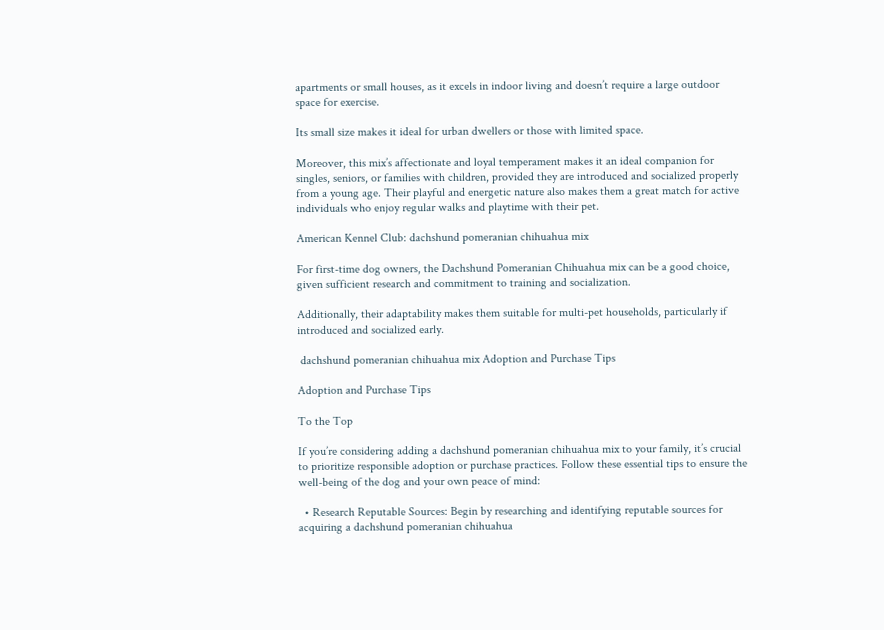apartments or small houses, as it excels in indoor living and doesn’t require a large outdoor space for exercise.

Its small size makes it ideal for urban dwellers or those with limited space.

Moreover, this mix’s affectionate and loyal temperament makes it an ideal companion for singles, seniors, or families with children, provided they are introduced and socialized properly from a young age. Their playful and energetic nature also makes them a great match for active individuals who enjoy regular walks and playtime with their pet.

American Kennel Club: dachshund pomeranian chihuahua mix

For first-time dog owners, the Dachshund Pomeranian Chihuahua mix can be a good choice, given sufficient research and commitment to training and socialization.

Additionally, their adaptability makes them suitable for multi-pet households, particularly if introduced and socialized early.

 dachshund pomeranian chihuahua mix Adoption and Purchase Tips

Adoption and Purchase Tips

To the Top

If you’re considering adding a dachshund pomeranian chihuahua mix to your family, it’s crucial to prioritize responsible adoption or purchase practices. Follow these essential tips to ensure the well-being of the dog and your own peace of mind:

  • Research Reputable Sources: Begin by researching and identifying reputable sources for acquiring a dachshund pomeranian chihuahua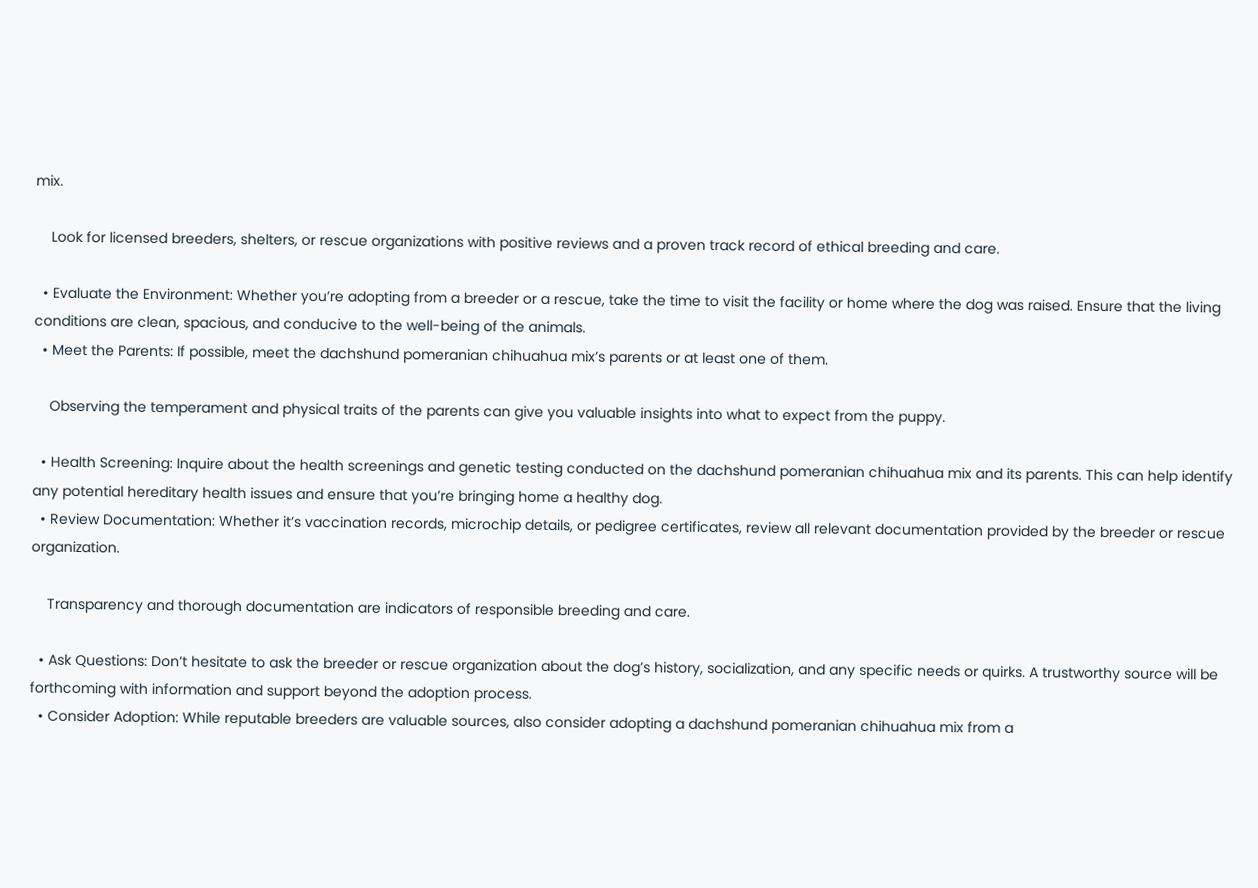mix.

    Look for licensed breeders, shelters, or rescue organizations with positive reviews and a proven track record of ethical breeding and care.

  • Evaluate the Environment: Whether you’re adopting from a breeder or a rescue, take the time to visit the facility or home where the dog was raised. Ensure that the living conditions are clean, spacious, and conducive to the well-being of the animals.
  • Meet the Parents: If possible, meet the dachshund pomeranian chihuahua mix’s parents or at least one of them.

    Observing the temperament and physical traits of the parents can give you valuable insights into what to expect from the puppy.

  • Health Screening: Inquire about the health screenings and genetic testing conducted on the dachshund pomeranian chihuahua mix and its parents. This can help identify any potential hereditary health issues and ensure that you’re bringing home a healthy dog.
  • Review Documentation: Whether it’s vaccination records, microchip details, or pedigree certificates, review all relevant documentation provided by the breeder or rescue organization.

    Transparency and thorough documentation are indicators of responsible breeding and care.

  • Ask Questions: Don’t hesitate to ask the breeder or rescue organization about the dog’s history, socialization, and any specific needs or quirks. A trustworthy source will be forthcoming with information and support beyond the adoption process.
  • Consider Adoption: While reputable breeders are valuable sources, also consider adopting a dachshund pomeranian chihuahua mix from a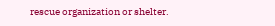rescue organization or shelter.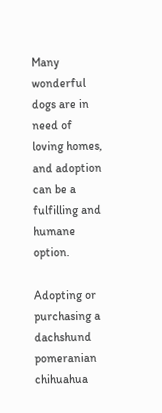Many wonderful dogs are in need of loving homes, and adoption can be a fulfilling and humane option.

Adopting or purchasing a dachshund pomeranian chihuahua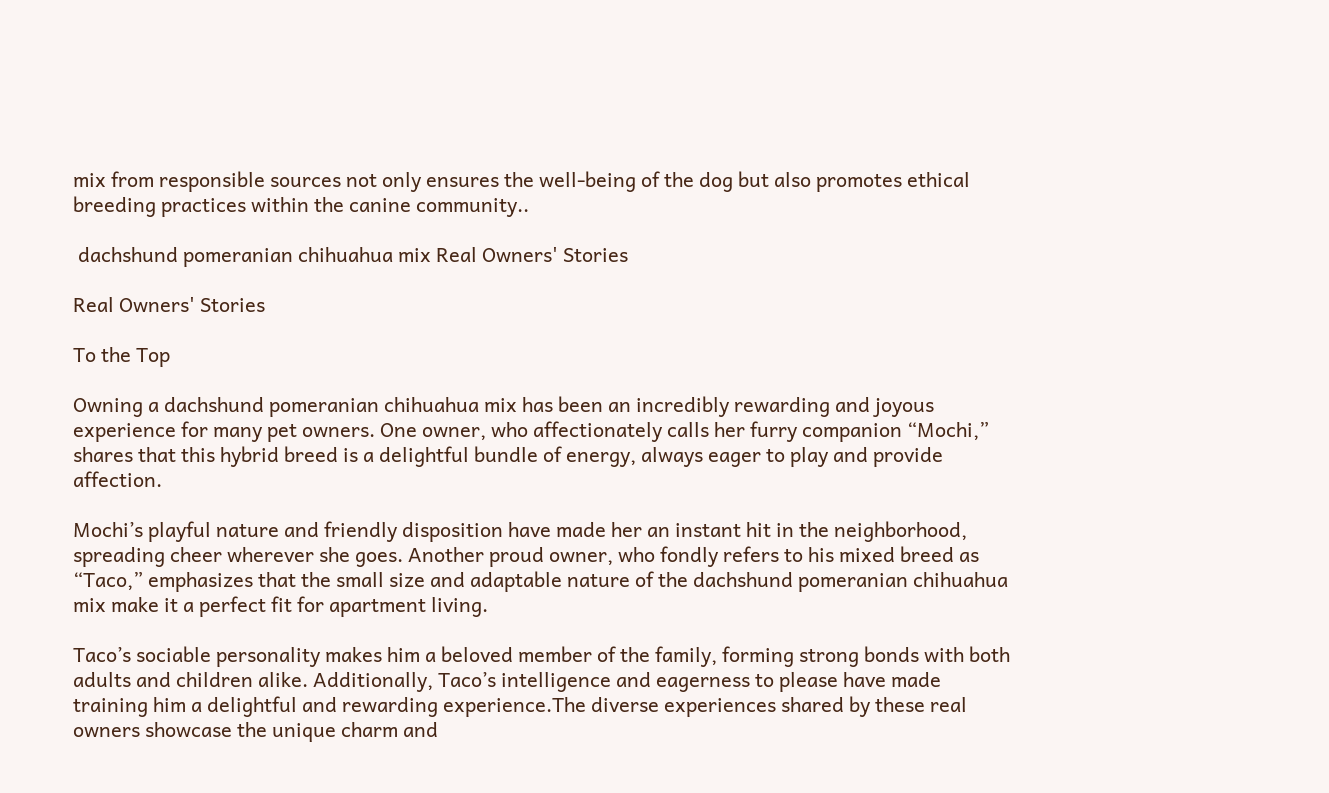mix from responsible sources not only ensures the well-being of the dog but also promotes ethical breeding practices within the canine community..

 dachshund pomeranian chihuahua mix Real Owners' Stories

Real Owners' Stories

To the Top

Owning a dachshund pomeranian chihuahua mix has been an incredibly rewarding and joyous experience for many pet owners. One owner, who affectionately calls her furry companion “Mochi,” shares that this hybrid breed is a delightful bundle of energy, always eager to play and provide affection.

Mochi’s playful nature and friendly disposition have made her an instant hit in the neighborhood, spreading cheer wherever she goes. Another proud owner, who fondly refers to his mixed breed as “Taco,” emphasizes that the small size and adaptable nature of the dachshund pomeranian chihuahua mix make it a perfect fit for apartment living.

Taco’s sociable personality makes him a beloved member of the family, forming strong bonds with both adults and children alike. Additionally, Taco’s intelligence and eagerness to please have made training him a delightful and rewarding experience.The diverse experiences shared by these real owners showcase the unique charm and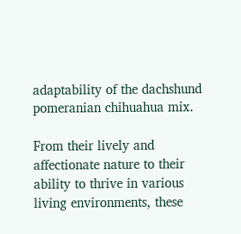adaptability of the dachshund pomeranian chihuahua mix.

From their lively and affectionate nature to their ability to thrive in various living environments, these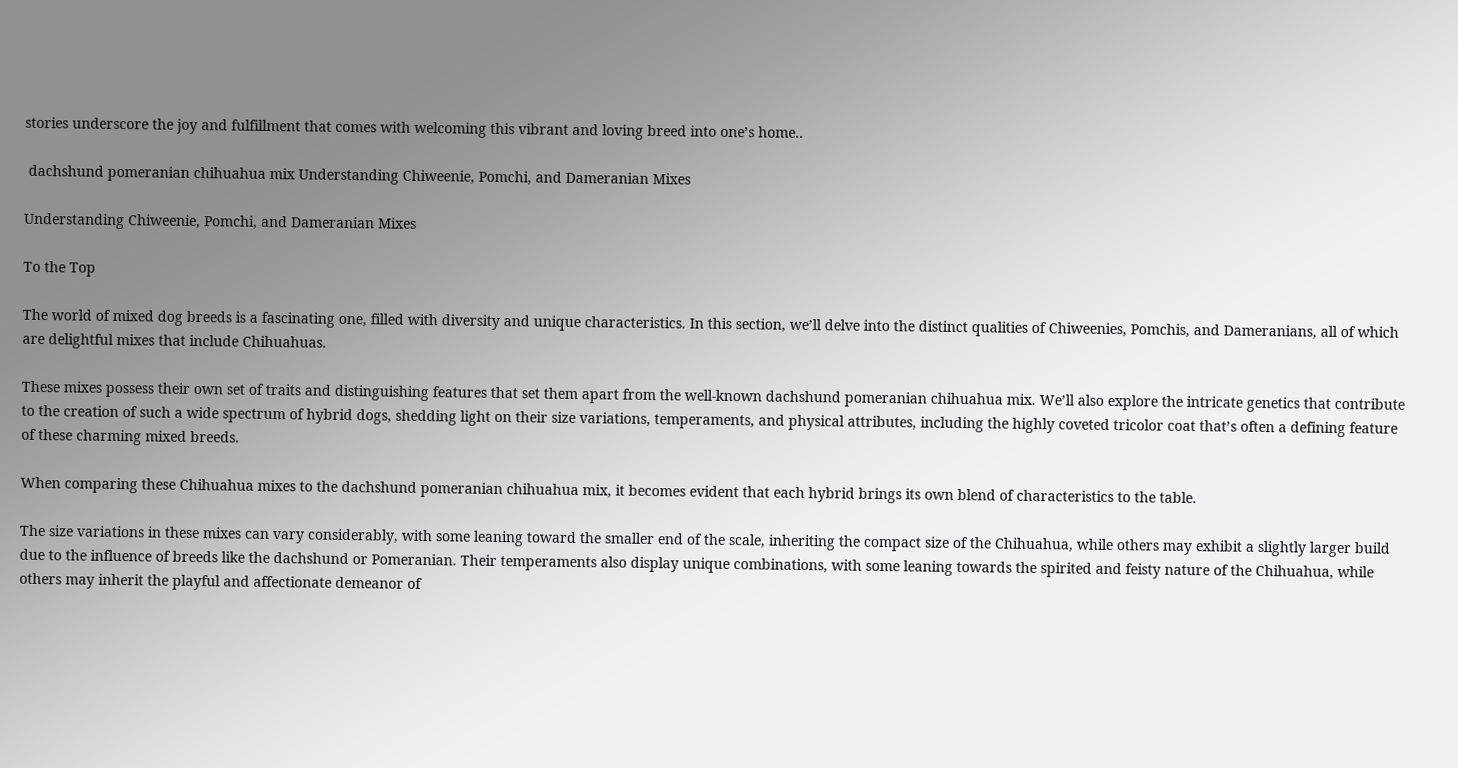stories underscore the joy and fulfillment that comes with welcoming this vibrant and loving breed into one’s home..

 dachshund pomeranian chihuahua mix Understanding Chiweenie, Pomchi, and Dameranian Mixes

Understanding Chiweenie, Pomchi, and Dameranian Mixes

To the Top

The world of mixed dog breeds is a fascinating one, filled with diversity and unique characteristics. In this section, we’ll delve into the distinct qualities of Chiweenies, Pomchis, and Dameranians, all of which are delightful mixes that include Chihuahuas.

These mixes possess their own set of traits and distinguishing features that set them apart from the well-known dachshund pomeranian chihuahua mix. We’ll also explore the intricate genetics that contribute to the creation of such a wide spectrum of hybrid dogs, shedding light on their size variations, temperaments, and physical attributes, including the highly coveted tricolor coat that’s often a defining feature of these charming mixed breeds.

When comparing these Chihuahua mixes to the dachshund pomeranian chihuahua mix, it becomes evident that each hybrid brings its own blend of characteristics to the table.

The size variations in these mixes can vary considerably, with some leaning toward the smaller end of the scale, inheriting the compact size of the Chihuahua, while others may exhibit a slightly larger build due to the influence of breeds like the dachshund or Pomeranian. Their temperaments also display unique combinations, with some leaning towards the spirited and feisty nature of the Chihuahua, while others may inherit the playful and affectionate demeanor of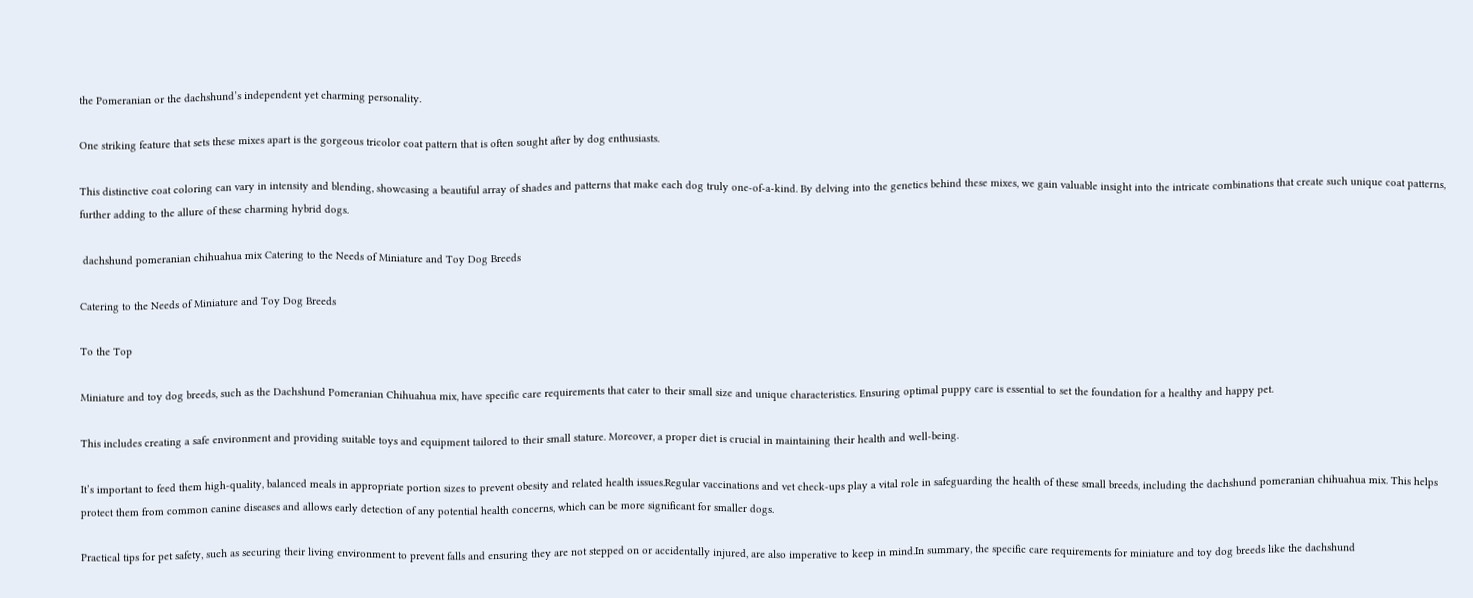the Pomeranian or the dachshund’s independent yet charming personality.

One striking feature that sets these mixes apart is the gorgeous tricolor coat pattern that is often sought after by dog enthusiasts.

This distinctive coat coloring can vary in intensity and blending, showcasing a beautiful array of shades and patterns that make each dog truly one-of-a-kind. By delving into the genetics behind these mixes, we gain valuable insight into the intricate combinations that create such unique coat patterns, further adding to the allure of these charming hybrid dogs.

 dachshund pomeranian chihuahua mix Catering to the Needs of Miniature and Toy Dog Breeds

Catering to the Needs of Miniature and Toy Dog Breeds

To the Top

Miniature and toy dog breeds, such as the Dachshund Pomeranian Chihuahua mix, have specific care requirements that cater to their small size and unique characteristics. Ensuring optimal puppy care is essential to set the foundation for a healthy and happy pet.

This includes creating a safe environment and providing suitable toys and equipment tailored to their small stature. Moreover, a proper diet is crucial in maintaining their health and well-being.

It’s important to feed them high-quality, balanced meals in appropriate portion sizes to prevent obesity and related health issues.Regular vaccinations and vet check-ups play a vital role in safeguarding the health of these small breeds, including the dachshund pomeranian chihuahua mix. This helps protect them from common canine diseases and allows early detection of any potential health concerns, which can be more significant for smaller dogs.

Practical tips for pet safety, such as securing their living environment to prevent falls and ensuring they are not stepped on or accidentally injured, are also imperative to keep in mind.In summary, the specific care requirements for miniature and toy dog breeds like the dachshund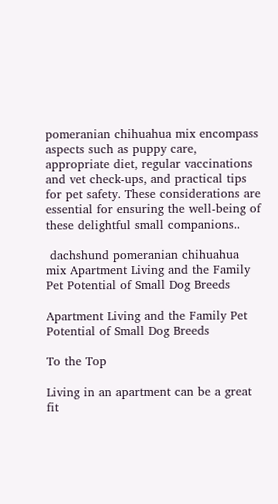pomeranian chihuahua mix encompass aspects such as puppy care, appropriate diet, regular vaccinations and vet check-ups, and practical tips for pet safety. These considerations are essential for ensuring the well-being of these delightful small companions..

 dachshund pomeranian chihuahua mix Apartment Living and the Family Pet Potential of Small Dog Breeds

Apartment Living and the Family Pet Potential of Small Dog Breeds

To the Top

Living in an apartment can be a great fit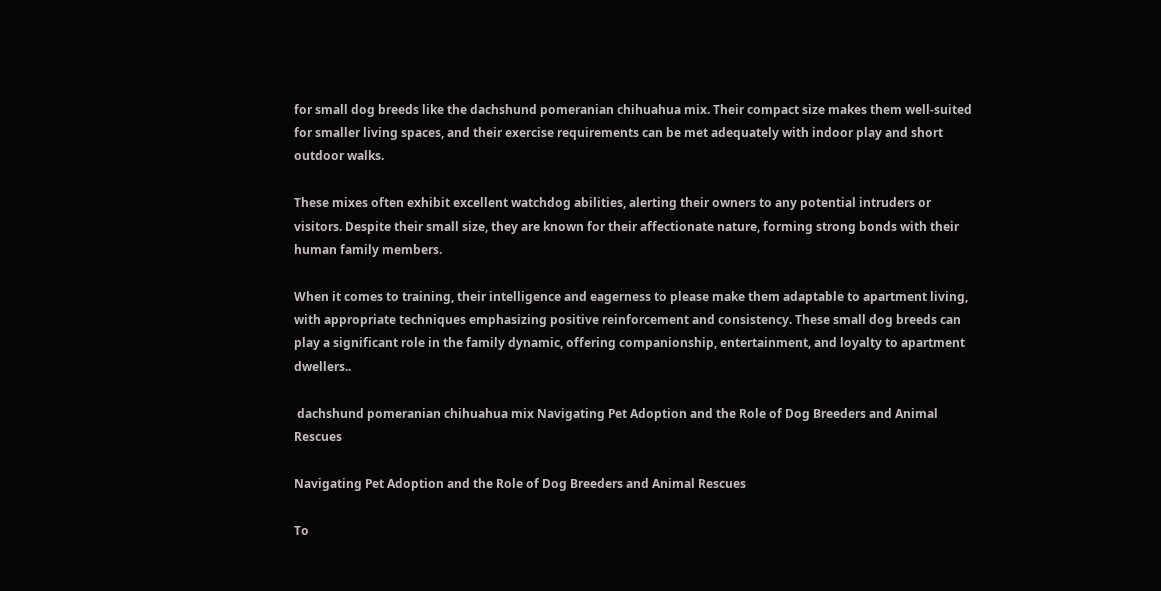for small dog breeds like the dachshund pomeranian chihuahua mix. Their compact size makes them well-suited for smaller living spaces, and their exercise requirements can be met adequately with indoor play and short outdoor walks.

These mixes often exhibit excellent watchdog abilities, alerting their owners to any potential intruders or visitors. Despite their small size, they are known for their affectionate nature, forming strong bonds with their human family members.

When it comes to training, their intelligence and eagerness to please make them adaptable to apartment living, with appropriate techniques emphasizing positive reinforcement and consistency. These small dog breeds can play a significant role in the family dynamic, offering companionship, entertainment, and loyalty to apartment dwellers..

 dachshund pomeranian chihuahua mix Navigating Pet Adoption and the Role of Dog Breeders and Animal Rescues

Navigating Pet Adoption and the Role of Dog Breeders and Animal Rescues

To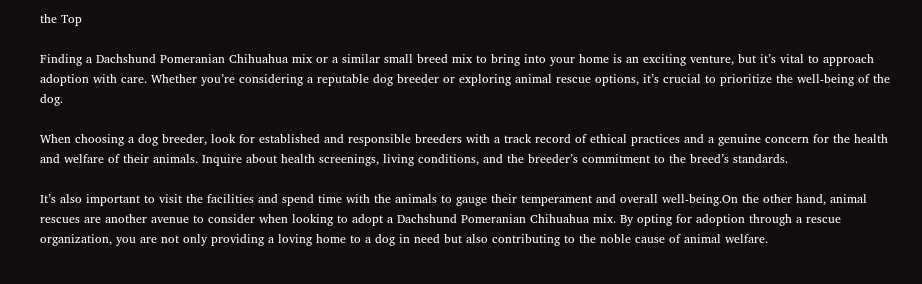the Top

Finding a Dachshund Pomeranian Chihuahua mix or a similar small breed mix to bring into your home is an exciting venture, but it’s vital to approach adoption with care. Whether you’re considering a reputable dog breeder or exploring animal rescue options, it’s crucial to prioritize the well-being of the dog.

When choosing a dog breeder, look for established and responsible breeders with a track record of ethical practices and a genuine concern for the health and welfare of their animals. Inquire about health screenings, living conditions, and the breeder’s commitment to the breed’s standards.

It’s also important to visit the facilities and spend time with the animals to gauge their temperament and overall well-being.On the other hand, animal rescues are another avenue to consider when looking to adopt a Dachshund Pomeranian Chihuahua mix. By opting for adoption through a rescue organization, you are not only providing a loving home to a dog in need but also contributing to the noble cause of animal welfare.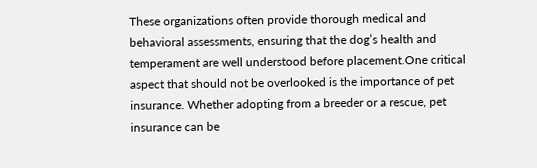These organizations often provide thorough medical and behavioral assessments, ensuring that the dog’s health and temperament are well understood before placement.One critical aspect that should not be overlooked is the importance of pet insurance. Whether adopting from a breeder or a rescue, pet insurance can be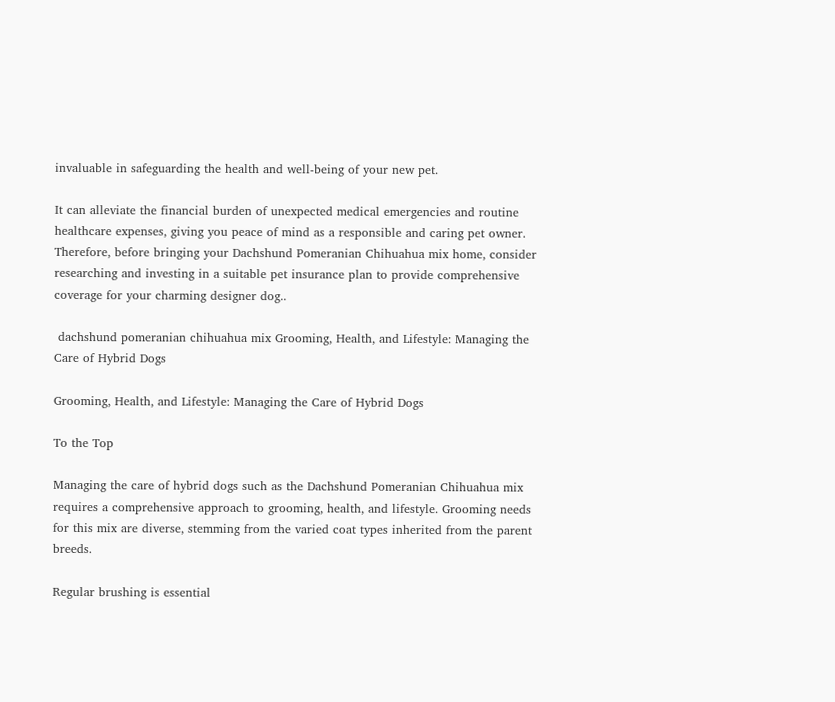invaluable in safeguarding the health and well-being of your new pet.

It can alleviate the financial burden of unexpected medical emergencies and routine healthcare expenses, giving you peace of mind as a responsible and caring pet owner. Therefore, before bringing your Dachshund Pomeranian Chihuahua mix home, consider researching and investing in a suitable pet insurance plan to provide comprehensive coverage for your charming designer dog..

 dachshund pomeranian chihuahua mix Grooming, Health, and Lifestyle: Managing the Care of Hybrid Dogs

Grooming, Health, and Lifestyle: Managing the Care of Hybrid Dogs

To the Top

Managing the care of hybrid dogs such as the Dachshund Pomeranian Chihuahua mix requires a comprehensive approach to grooming, health, and lifestyle. Grooming needs for this mix are diverse, stemming from the varied coat types inherited from the parent breeds.

Regular brushing is essential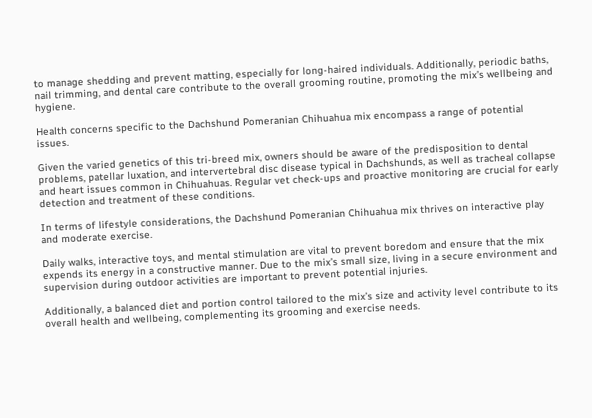to manage shedding and prevent matting, especially for long-haired individuals. Additionally, periodic baths, nail trimming, and dental care contribute to the overall grooming routine, promoting the mix’s wellbeing and hygiene.

Health concerns specific to the Dachshund Pomeranian Chihuahua mix encompass a range of potential issues.

Given the varied genetics of this tri-breed mix, owners should be aware of the predisposition to dental problems, patellar luxation, and intervertebral disc disease typical in Dachshunds, as well as tracheal collapse and heart issues common in Chihuahuas. Regular vet check-ups and proactive monitoring are crucial for early detection and treatment of these conditions.

In terms of lifestyle considerations, the Dachshund Pomeranian Chihuahua mix thrives on interactive play and moderate exercise.

Daily walks, interactive toys, and mental stimulation are vital to prevent boredom and ensure that the mix expends its energy in a constructive manner. Due to the mix’s small size, living in a secure environment and supervision during outdoor activities are important to prevent potential injuries.

Additionally, a balanced diet and portion control tailored to the mix’s size and activity level contribute to its overall health and wellbeing, complementing its grooming and exercise needs.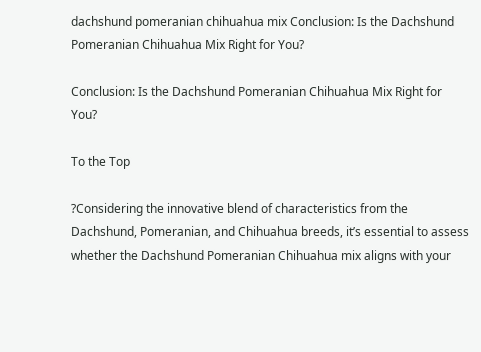dachshund pomeranian chihuahua mix Conclusion: Is the Dachshund Pomeranian Chihuahua Mix Right for You?

Conclusion: Is the Dachshund Pomeranian Chihuahua Mix Right for You?

To the Top

?Considering the innovative blend of characteristics from the Dachshund, Pomeranian, and Chihuahua breeds, it’s essential to assess whether the Dachshund Pomeranian Chihuahua mix aligns with your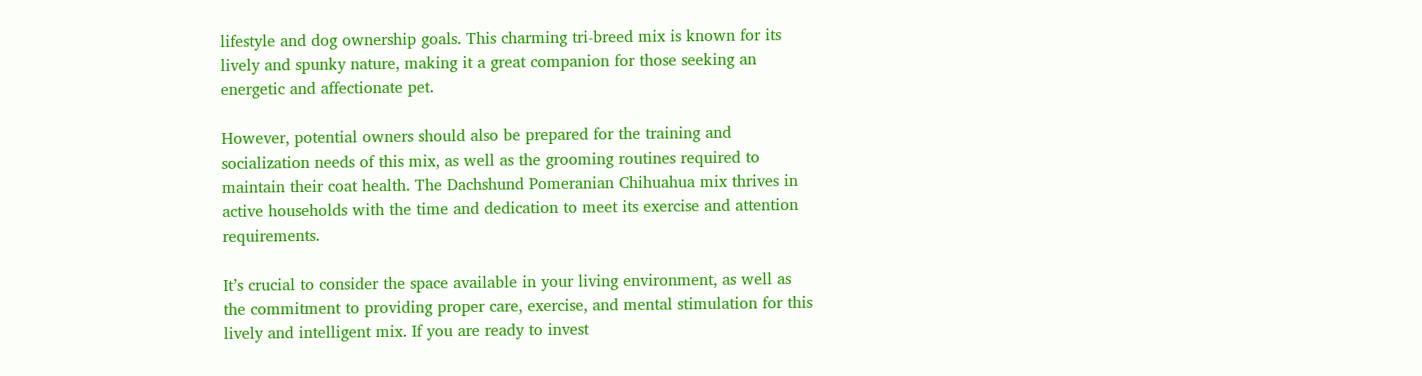lifestyle and dog ownership goals. This charming tri-breed mix is known for its lively and spunky nature, making it a great companion for those seeking an energetic and affectionate pet.

However, potential owners should also be prepared for the training and socialization needs of this mix, as well as the grooming routines required to maintain their coat health. The Dachshund Pomeranian Chihuahua mix thrives in active households with the time and dedication to meet its exercise and attention requirements.

It’s crucial to consider the space available in your living environment, as well as the commitment to providing proper care, exercise, and mental stimulation for this lively and intelligent mix. If you are ready to invest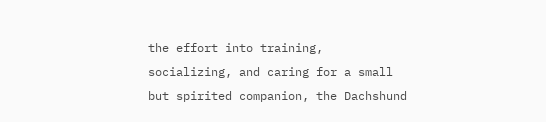the effort into training, socializing, and caring for a small but spirited companion, the Dachshund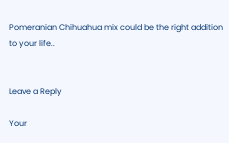Pomeranian Chihuahua mix could be the right addition to your life..


Leave a Reply

Your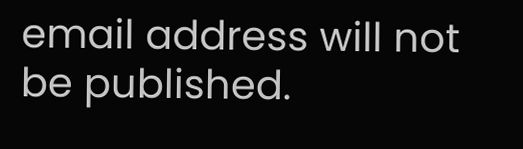email address will not be published.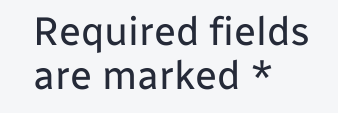Required fields are marked *